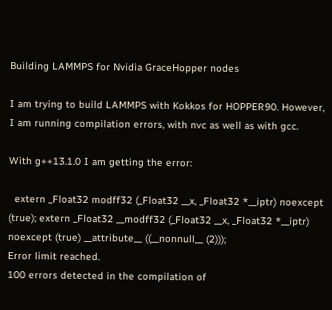Building LAMMPS for Nvidia GraceHopper nodes

I am trying to build LAMMPS with Kokkos for HOPPER90. However, I am running compilation errors, with nvc as well as with gcc.

With g++13.1.0 I am getting the error:

  extern _Float32 modff32 (_Float32 __x, _Float32 *__iptr) noexcept (true); extern _Float32 __modff32 (_Float32 __x, _Float32 *__iptr) noexcept (true) __attribute__ ((__nonnull__ (2)));
Error limit reached.
100 errors detected in the compilation of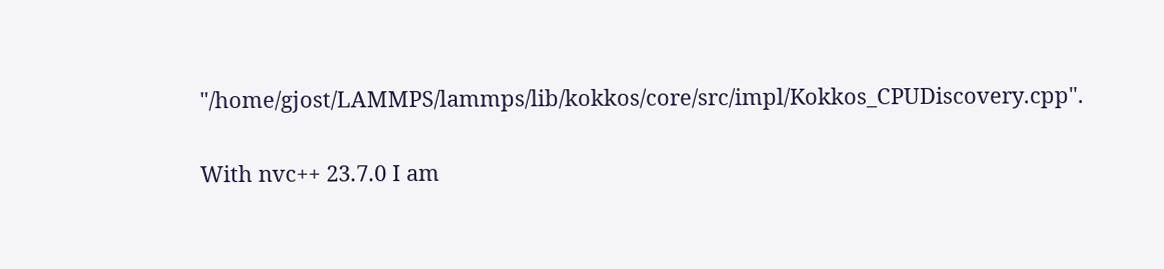"/home/gjost/LAMMPS/lammps/lib/kokkos/core/src/impl/Kokkos_CPUDiscovery.cpp".

With nvc++ 23.7.0 I am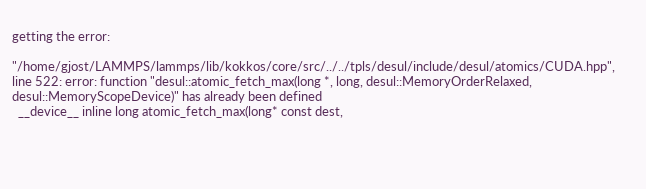getting the error:

"/home/gjost/LAMMPS/lammps/lib/kokkos/core/src/../../tpls/desul/include/desul/atomics/CUDA.hpp", line 522: error: function "desul::atomic_fetch_max(long *, long, desul::MemoryOrderRelaxed, desul::MemoryScopeDevice)" has already been defined
  __device__ inline long atomic_fetch_max(long* const dest,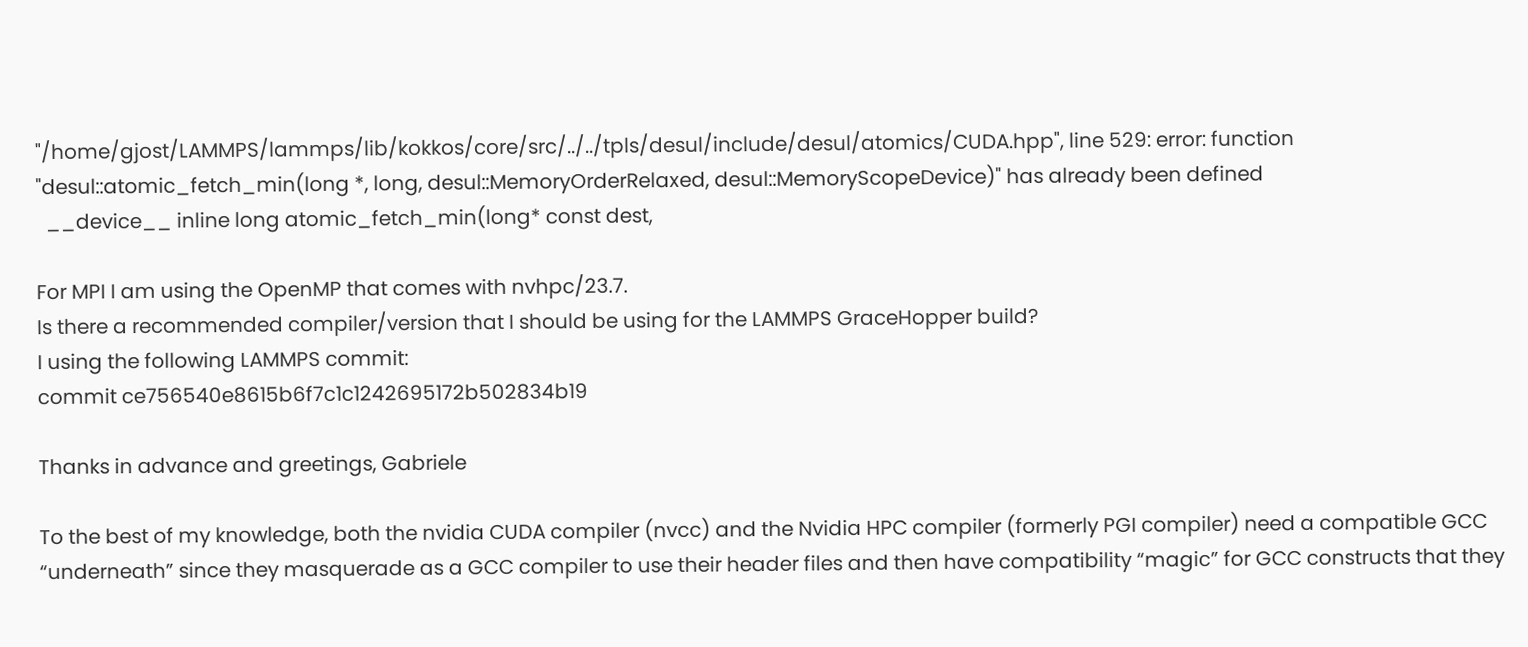"/home/gjost/LAMMPS/lammps/lib/kokkos/core/src/../../tpls/desul/include/desul/atomics/CUDA.hpp", line 529: error: function "desul::atomic_fetch_min(long *, long, desul::MemoryOrderRelaxed, desul::MemoryScopeDevice)" has already been defined
  __device__ inline long atomic_fetch_min(long* const dest,

For MPI I am using the OpenMP that comes with nvhpc/23.7.
Is there a recommended compiler/version that I should be using for the LAMMPS GraceHopper build?
I using the following LAMMPS commit:
commit ce756540e8615b6f7c1c1242695172b502834b19

Thanks in advance and greetings, Gabriele

To the best of my knowledge, both the nvidia CUDA compiler (nvcc) and the Nvidia HPC compiler (formerly PGI compiler) need a compatible GCC “underneath” since they masquerade as a GCC compiler to use their header files and then have compatibility “magic” for GCC constructs that they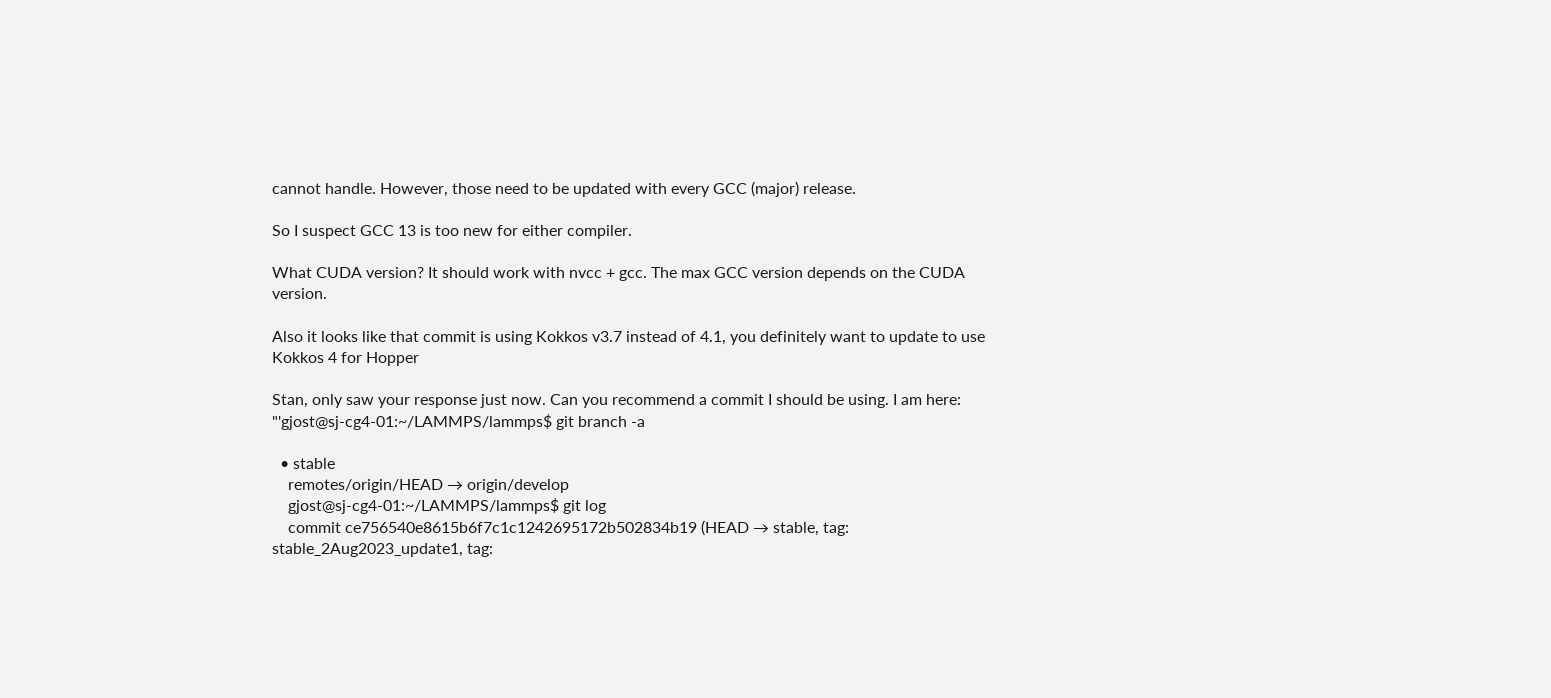cannot handle. However, those need to be updated with every GCC (major) release.

So I suspect GCC 13 is too new for either compiler.

What CUDA version? It should work with nvcc + gcc. The max GCC version depends on the CUDA version.

Also it looks like that commit is using Kokkos v3.7 instead of 4.1, you definitely want to update to use Kokkos 4 for Hopper

Stan, only saw your response just now. Can you recommend a commit I should be using. I am here:
"'gjost@sj-cg4-01:~/LAMMPS/lammps$ git branch -a

  • stable
    remotes/origin/HEAD → origin/develop
    gjost@sj-cg4-01:~/LAMMPS/lammps$ git log
    commit ce756540e8615b6f7c1c1242695172b502834b19 (HEAD → stable, tag: stable_2Aug2023_update1, tag: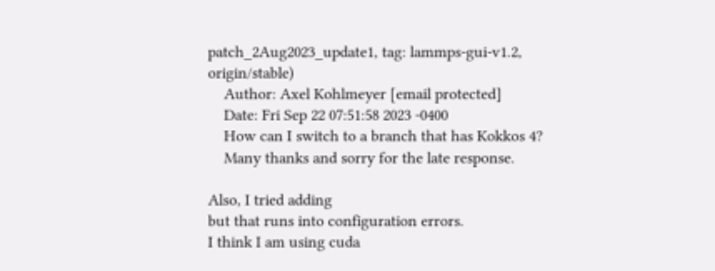patch_2Aug2023_update1, tag: lammps-gui-v1.2, origin/stable)
    Author: Axel Kohlmeyer [email protected]
    Date: Fri Sep 22 07:51:58 2023 -0400
    How can I switch to a branch that has Kokkos 4?
    Many thanks and sorry for the late response.

Also, I tried adding
but that runs into configuration errors.
I think I am using cuda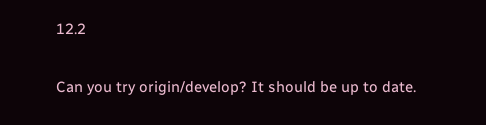12.2

Can you try origin/develop? It should be up to date.